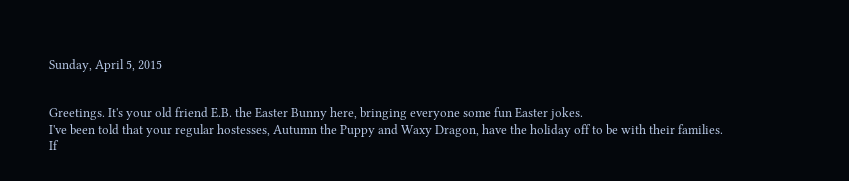Sunday, April 5, 2015


Greetings. It's your old friend E.B. the Easter Bunny here, bringing everyone some fun Easter jokes.
I've been told that your regular hostesses, Autumn the Puppy and Waxy Dragon, have the holiday off to be with their families.
If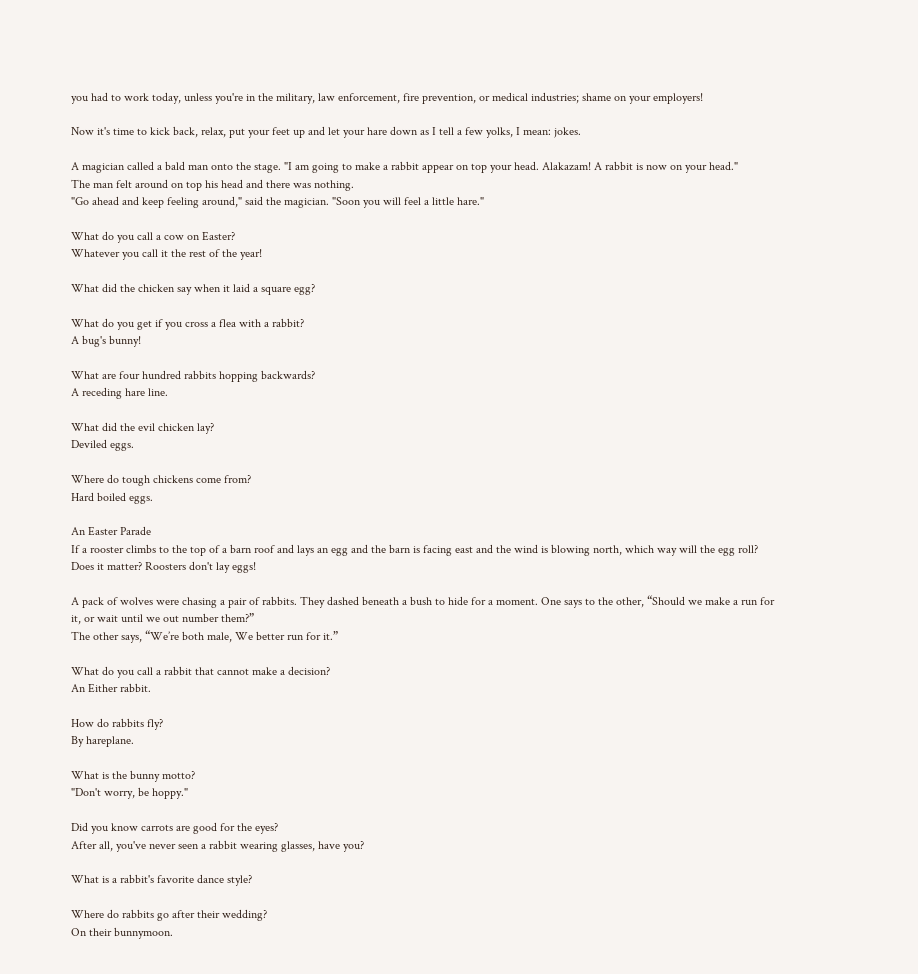you had to work today, unless you're in the military, law enforcement, fire prevention, or medical industries; shame on your employers!

Now it's time to kick back, relax, put your feet up and let your hare down as I tell a few yolks, I mean: jokes.

A magician called a bald man onto the stage. "I am going to make a rabbit appear on top your head. Alakazam! A rabbit is now on your head."
The man felt around on top his head and there was nothing.
"Go ahead and keep feeling around," said the magician. "Soon you will feel a little hare."

What do you call a cow on Easter?
Whatever you call it the rest of the year!

What did the chicken say when it laid a square egg?

What do you get if you cross a flea with a rabbit?
A bug's bunny!

What are four hundred rabbits hopping backwards?
A receding hare line.

What did the evil chicken lay?
Deviled eggs.

Where do tough chickens come from?
Hard boiled eggs.

An Easter Parade
If a rooster climbs to the top of a barn roof and lays an egg and the barn is facing east and the wind is blowing north, which way will the egg roll?
Does it matter? Roosters don't lay eggs!

A pack of wolves were chasing a pair of rabbits. They dashed beneath a bush to hide for a moment. One says to the other, “Should we make a run for it, or wait until we out number them?”
The other says, “We’re both male, We better run for it.”

What do you call a rabbit that cannot make a decision?
An Either rabbit.

How do rabbits fly?
By hareplane.

What is the bunny motto?
"Don't worry, be hoppy."

Did you know carrots are good for the eyes?
After all, you've never seen a rabbit wearing glasses, have you?

What is a rabbit's favorite dance style?

Where do rabbits go after their wedding?
On their bunnymoon.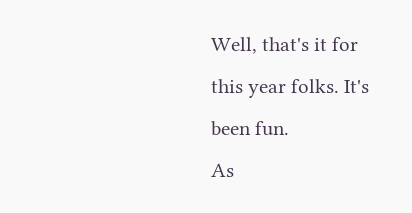Well, that's it for this year folks. It's been fun.
As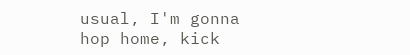usual, I'm gonna hop home, kick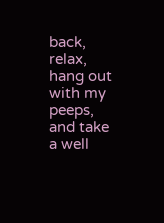back, relax, hang out with my peeps, and take a well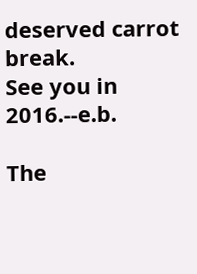deserved carrot break.
See you in 2016.--e.b.

The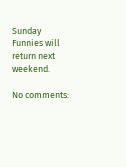Sunday Funnies will return next weekend.

No comments: